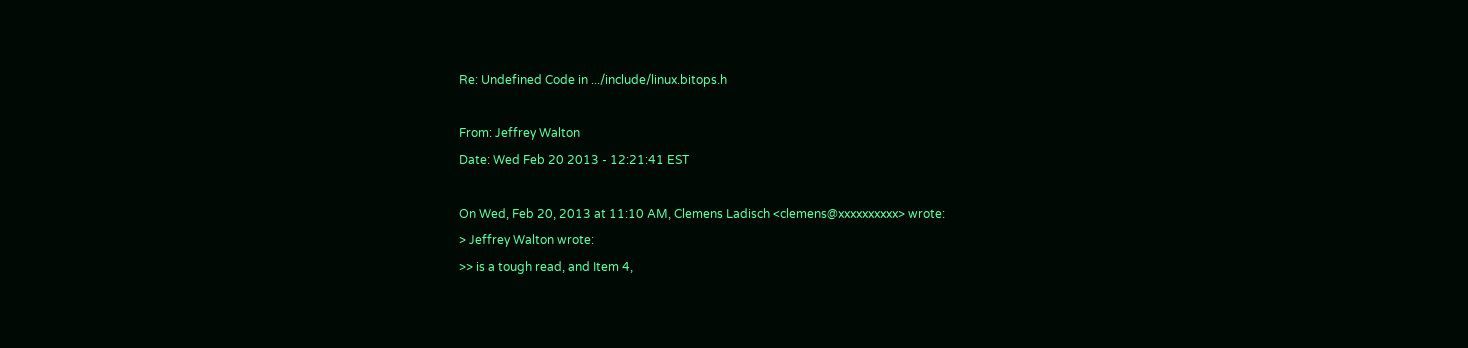Re: Undefined Code in .../include/linux.bitops.h

From: Jeffrey Walton
Date: Wed Feb 20 2013 - 12:21:41 EST

On Wed, Feb 20, 2013 at 11:10 AM, Clemens Ladisch <clemens@xxxxxxxxxx> wrote:
> Jeffrey Walton wrote:
>> is a tough read, and Item 4,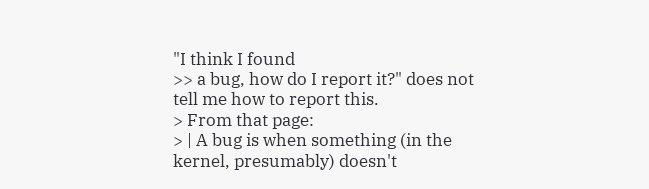"I think I found
>> a bug, how do I report it?" does not tell me how to report this.
> From that page:
> | A bug is when something (in the kernel, presumably) doesn't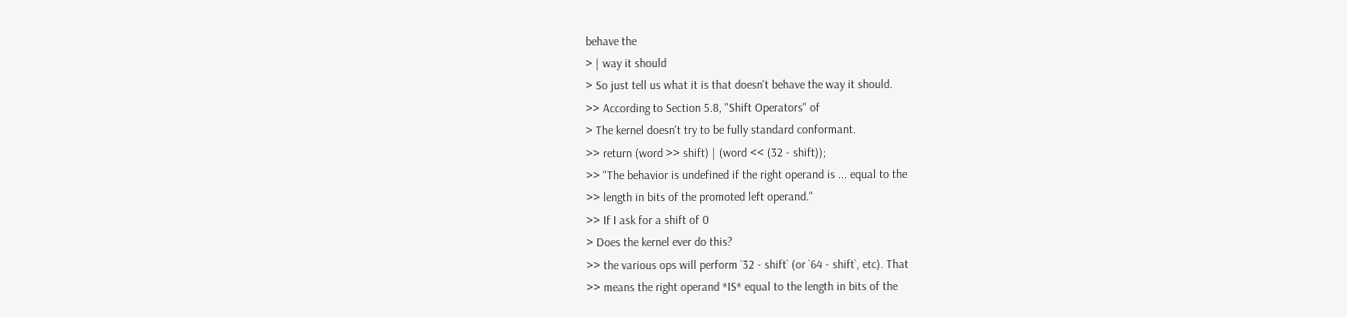behave the
> | way it should
> So just tell us what it is that doesn't behave the way it should.
>> According to Section 5.8, "Shift Operators" of
> The kernel doesn't try to be fully standard conformant.
>> return (word >> shift) | (word << (32 - shift));
>> "The behavior is undefined if the right operand is ... equal to the
>> length in bits of the promoted left operand."
>> If I ask for a shift of 0
> Does the kernel ever do this?
>> the various ops will perform `32 - shift` (or `64 - shift`, etc). That
>> means the right operand *IS* equal to the length in bits of the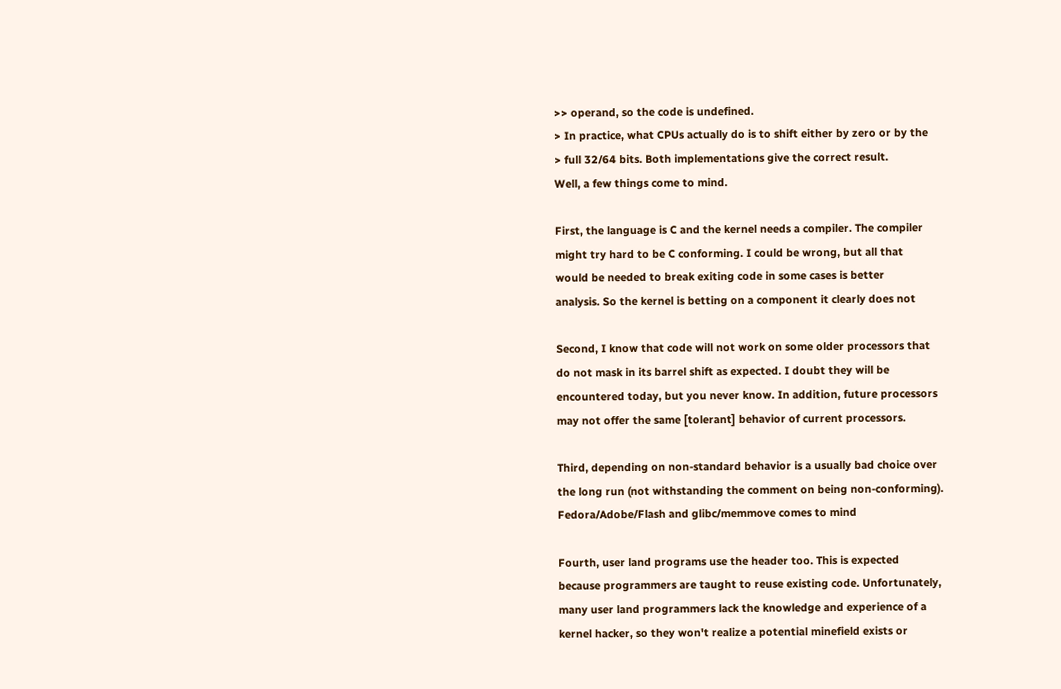>> operand, so the code is undefined.
> In practice, what CPUs actually do is to shift either by zero or by the
> full 32/64 bits. Both implementations give the correct result.
Well, a few things come to mind.

First, the language is C and the kernel needs a compiler. The compiler
might try hard to be C conforming. I could be wrong, but all that
would be needed to break exiting code in some cases is better
analysis. So the kernel is betting on a component it clearly does not

Second, I know that code will not work on some older processors that
do not mask in its barrel shift as expected. I doubt they will be
encountered today, but you never know. In addition, future processors
may not offer the same [tolerant] behavior of current processors.

Third, depending on non-standard behavior is a usually bad choice over
the long run (not withstanding the comment on being non-conforming).
Fedora/Adobe/Flash and glibc/memmove comes to mind

Fourth, user land programs use the header too. This is expected
because programmers are taught to reuse existing code. Unfortunately,
many user land programmers lack the knowledge and experience of a
kernel hacker, so they won't realize a potential minefield exists or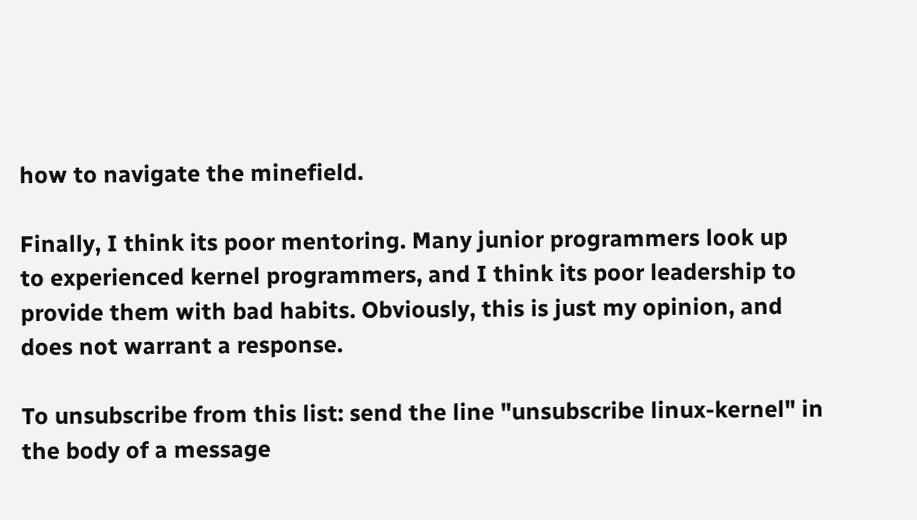how to navigate the minefield.

Finally, I think its poor mentoring. Many junior programmers look up
to experienced kernel programmers, and I think its poor leadership to
provide them with bad habits. Obviously, this is just my opinion, and
does not warrant a response.

To unsubscribe from this list: send the line "unsubscribe linux-kernel" in
the body of a message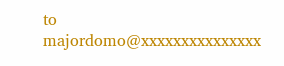to majordomo@xxxxxxxxxxxxxxx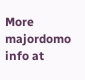More majordomo info at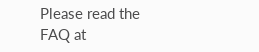Please read the FAQ at